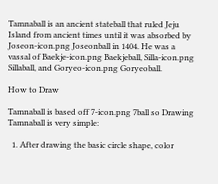Tamnaball is an ancient stateball that ruled Jeju Island from ancient times until it was absorbed by Joseon-icon.png Joseonball in 1404. He was a vassal of Baekje-icon.png Baekjeball, Silla-icon.png Sillaball, and Goryeo-icon.png Goryeoball.

How to Draw

Tamnaball is based off 7-icon.png 7ball so Drawing Tamnaball is very simple:

  1. After drawing the basic circle shape, color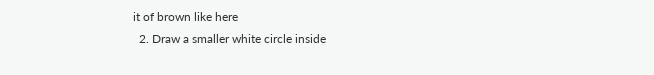it of brown like here
  2. Draw a smaller white circle inside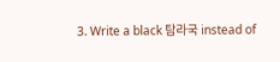3. Write a black 탐라국 instead of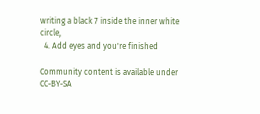writing a black 7 inside the inner white circle,
  4. Add eyes and you're finished

Community content is available under CC-BY-SA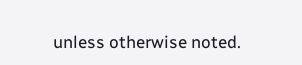unless otherwise noted.